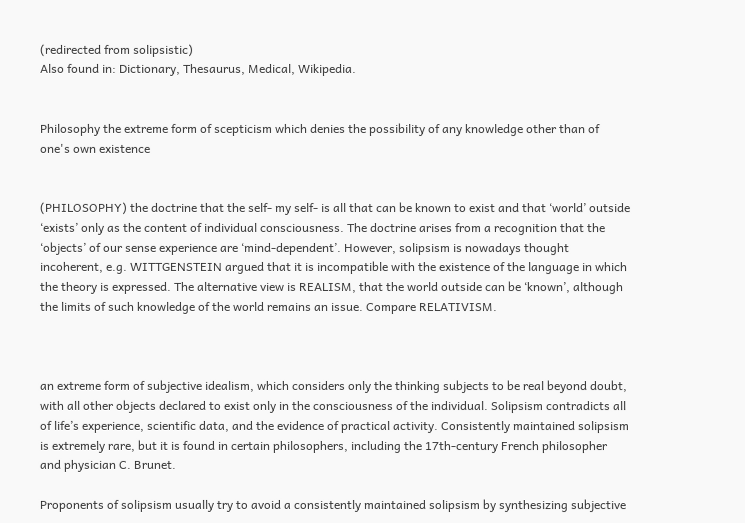(redirected from solipsistic)
Also found in: Dictionary, Thesaurus, Medical, Wikipedia.


Philosophy the extreme form of scepticism which denies the possibility of any knowledge other than of one's own existence


(PHILOSOPHY) the doctrine that the self- my self- is all that can be known to exist and that ‘world’ outside ‘exists’ only as the content of individual consciousness. The doctrine arises from a recognition that the ‘objects’ of our sense experience are ‘mind-dependent’. However, solipsism is nowadays thought incoherent, e.g. WITTGENSTEIN argued that it is incompatible with the existence of the language in which the theory is expressed. The alternative view is REALISM, that the world outside can be ‘known’, although the limits of such knowledge of the world remains an issue. Compare RELATIVISM.



an extreme form of subjective idealism, which considers only the thinking subjects to be real beyond doubt, with all other objects declared to exist only in the consciousness of the individual. Solipsism contradicts all of life’s experience, scientific data, and the evidence of practical activity. Consistently maintained solipsism is extremely rare, but it is found in certain philosophers, including the 17th-century French philosopher and physician C. Brunet.

Proponents of solipsism usually try to avoid a consistently maintained solipsism by synthesizing subjective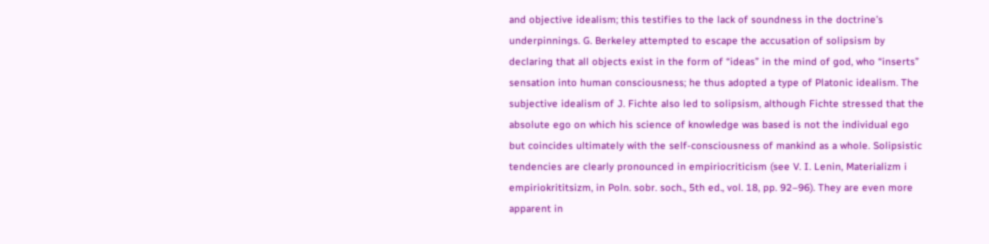and objective idealism; this testifies to the lack of soundness in the doctrine’s underpinnings. G. Berkeley attempted to escape the accusation of solipsism by declaring that all objects exist in the form of “ideas” in the mind of god, who “inserts” sensation into human consciousness; he thus adopted a type of Platonic idealism. The subjective idealism of J. Fichte also led to solipsism, although Fichte stressed that the absolute ego on which his science of knowledge was based is not the individual ego but coincides ultimately with the self-consciousness of mankind as a whole. Solipsistic tendencies are clearly pronounced in empiriocriticism (see V. I. Lenin, Materializm i empiriokrititsizm, in Poln. sobr. soch., 5th ed., vol. 18, pp. 92–96). They are even more apparent in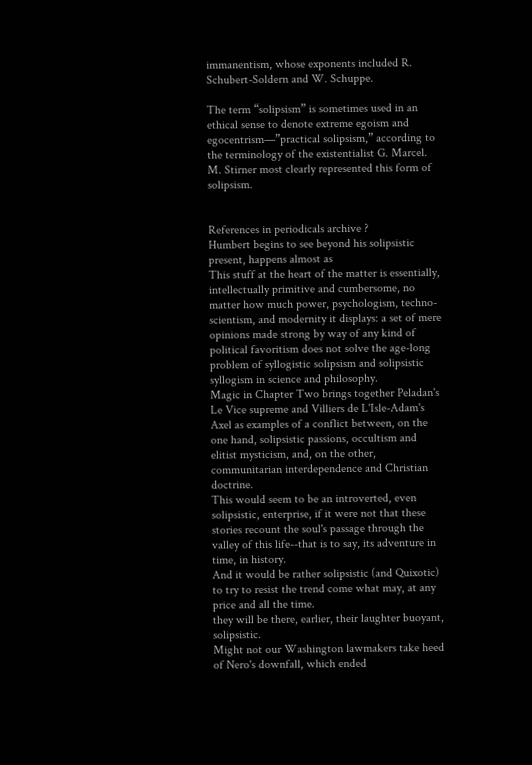immanentism, whose exponents included R. Schubert-Soldern and W. Schuppe.

The term “solipsism” is sometimes used in an ethical sense to denote extreme egoism and egocentrism—”practical solipsism,” according to the terminology of the existentialist G. Marcel. M. Stirner most clearly represented this form of solipsism.


References in periodicals archive ?
Humbert begins to see beyond his solipsistic present, happens almost as
This stuff at the heart of the matter is essentially, intellectually primitive and cumbersome, no matter how much power, psychologism, techno-scientism, and modernity it displays: a set of mere opinions made strong by way of any kind of political favoritism does not solve the age-long problem of syllogistic solipsism and solipsistic syllogism in science and philosophy.
Magic in Chapter Two brings together Peladan's Le Vice supreme and Villiers de L'Isle-Adam's Axel as examples of a conflict between, on the one hand, solipsistic passions, occultism and elitist mysticism, and, on the other, communitarian interdependence and Christian doctrine.
This would seem to be an introverted, even solipsistic, enterprise, if it were not that these stories recount the soul's passage through the valley of this life--that is to say, its adventure in time, in history.
And it would be rather solipsistic (and Quixotic) to try to resist the trend come what may, at any price and all the time.
they will be there, earlier, their laughter buoyant, solipsistic.
Might not our Washington lawmakers take heed of Nero's downfall, which ended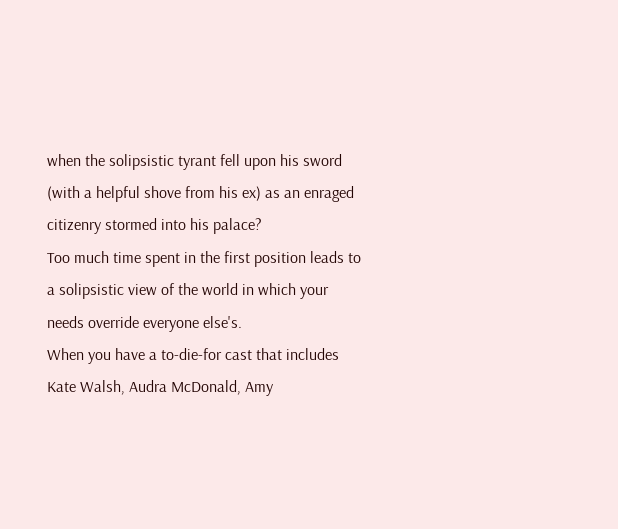when the solipsistic tyrant fell upon his sword (with a helpful shove from his ex) as an enraged citizenry stormed into his palace?
Too much time spent in the first position leads to a solipsistic view of the world in which your needs override everyone else's.
When you have a to-die-for cast that includes Kate Walsh, Audra McDonald, Amy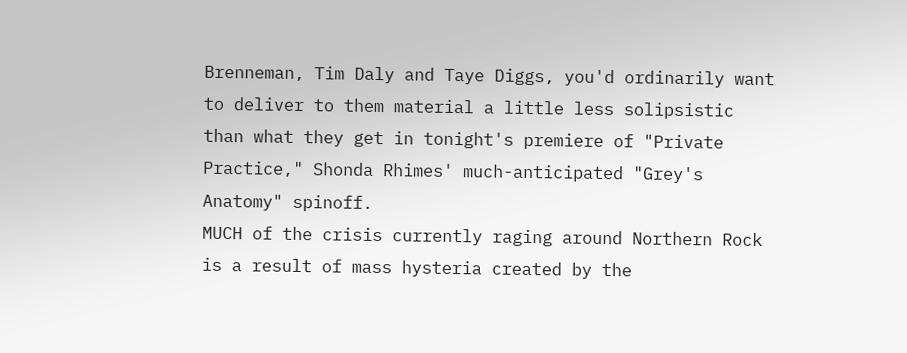Brenneman, Tim Daly and Taye Diggs, you'd ordinarily want to deliver to them material a little less solipsistic than what they get in tonight's premiere of "Private Practice," Shonda Rhimes' much-anticipated "Grey's Anatomy" spinoff.
MUCH of the crisis currently raging around Northern Rock is a result of mass hysteria created by the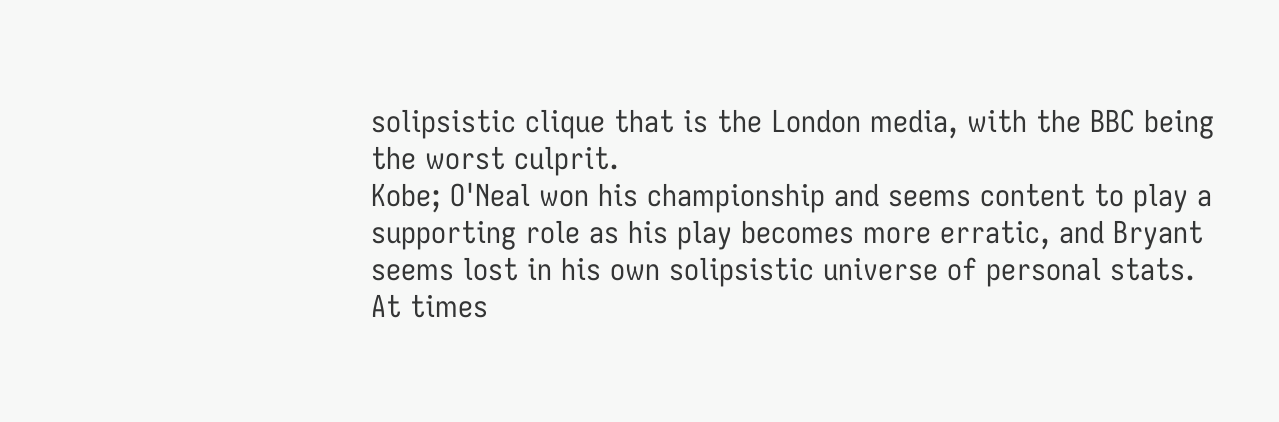solipsistic clique that is the London media, with the BBC being the worst culprit.
Kobe; O'Neal won his championship and seems content to play a supporting role as his play becomes more erratic, and Bryant seems lost in his own solipsistic universe of personal stats.
At times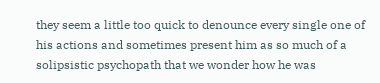they seem a little too quick to denounce every single one of his actions and sometimes present him as so much of a solipsistic psychopath that we wonder how he was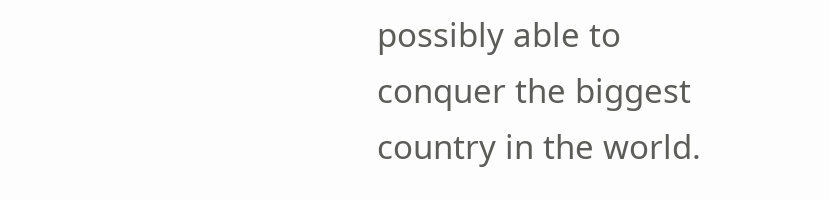possibly able to conquer the biggest country in the world.